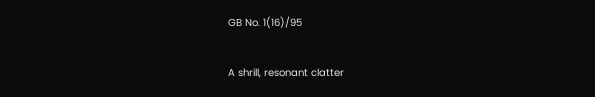GB No. 1(16)/95


A shrill, resonant clatter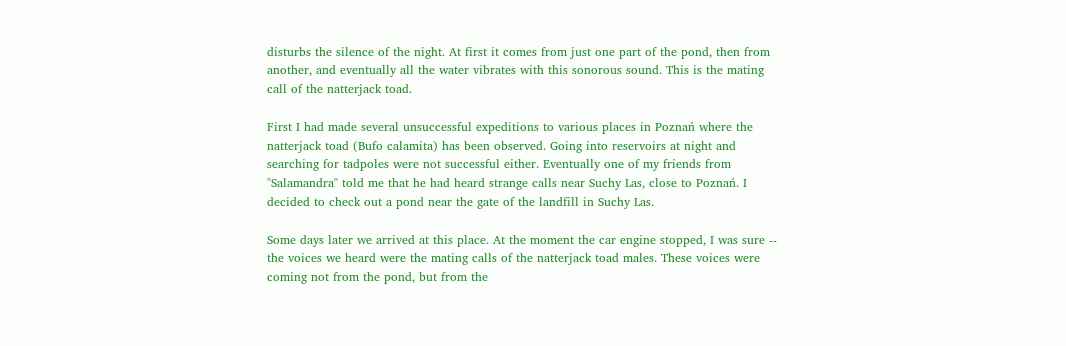disturbs the silence of the night. At first it comes from just one part of the pond, then from another, and eventually all the water vibrates with this sonorous sound. This is the mating call of the natterjack toad.

First I had made several unsuccessful expeditions to various places in Poznań where the natterjack toad (Bufo calamita) has been observed. Going into reservoirs at night and searching for tadpoles were not successful either. Eventually one of my friends from "Salamandra" told me that he had heard strange calls near Suchy Las, close to Poznań. I decided to check out a pond near the gate of the landfill in Suchy Las.

Some days later we arrived at this place. At the moment the car engine stopped, I was sure -- the voices we heard were the mating calls of the natterjack toad males. These voices were coming not from the pond, but from the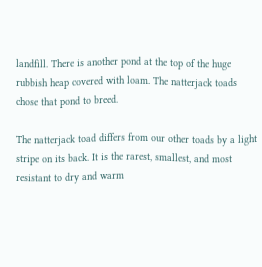landfill. There is another pond at the top of the huge rubbish heap covered with loam. The natterjack toads chose that pond to breed.

The natterjack toad differs from our other toads by a light stripe on its back. It is the rarest, smallest, and most resistant to dry and warm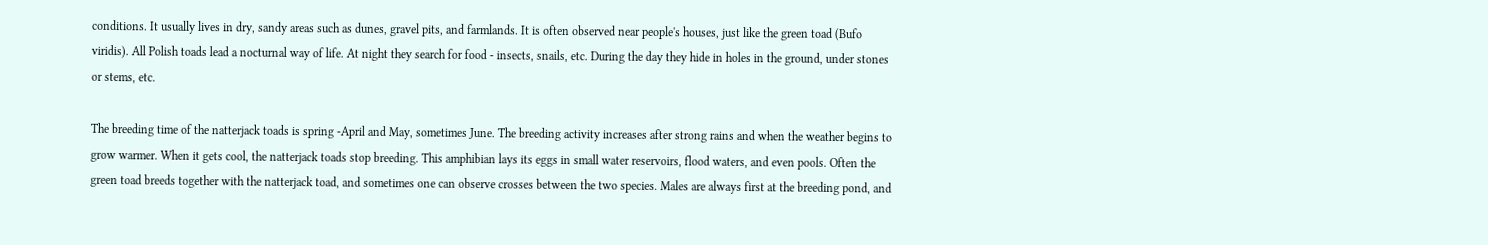conditions. It usually lives in dry, sandy areas such as dunes, gravel pits, and farmlands. It is often observed near people's houses, just like the green toad (Bufo viridis). All Polish toads lead a nocturnal way of life. At night they search for food - insects, snails, etc. During the day they hide in holes in the ground, under stones or stems, etc.

The breeding time of the natterjack toads is spring -April and May, sometimes June. The breeding activity increases after strong rains and when the weather begins to grow warmer. When it gets cool, the natterjack toads stop breeding. This amphibian lays its eggs in small water reservoirs, flood waters, and even pools. Often the green toad breeds together with the natterjack toad, and sometimes one can observe crosses between the two species. Males are always first at the breeding pond, and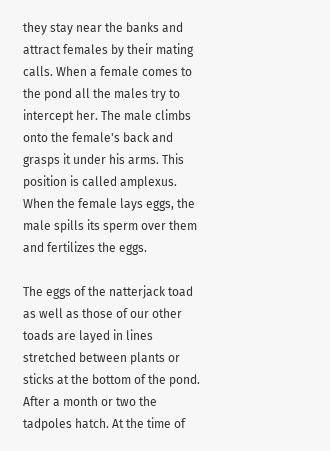they stay near the banks and attract females by their mating calls. When a female comes to the pond all the males try to intercept her. The male climbs onto the female's back and grasps it under his arms. This position is called amplexus. When the female lays eggs, the male spills its sperm over them and fertilizes the eggs.

The eggs of the natterjack toad as well as those of our other toads are layed in lines stretched between plants or sticks at the bottom of the pond. After a month or two the tadpoles hatch. At the time of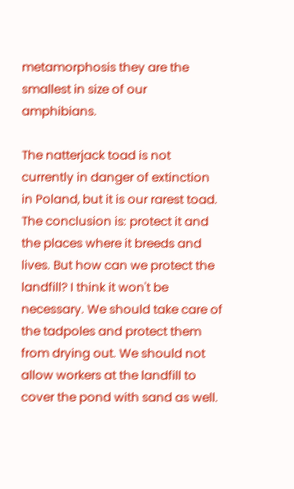metamorphosis they are the smallest in size of our amphibians.

The natterjack toad is not currently in danger of extinction in Poland, but it is our rarest toad. The conclusion is: protect it and the places where it breeds and lives. But how can we protect the landfill? I think it won't be necessary. We should take care of the tadpoles and protect them from drying out. We should not allow workers at the landfill to cover the pond with sand as well.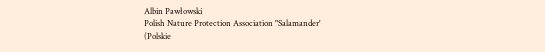Albin Pawłowski
Polish Nature Protection Association "Salamander'
(Polskie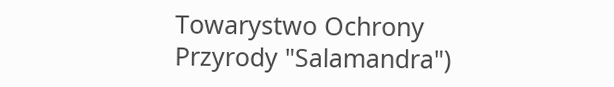Towarystwo Ochrony Przyrody "Salamandra")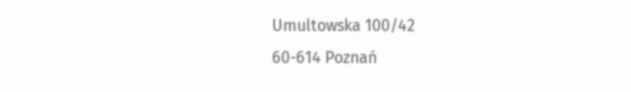Umultowska 100/42
60-614 Poznań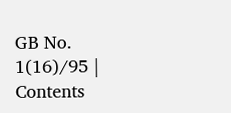GB No. 1(16)/95 | Contents